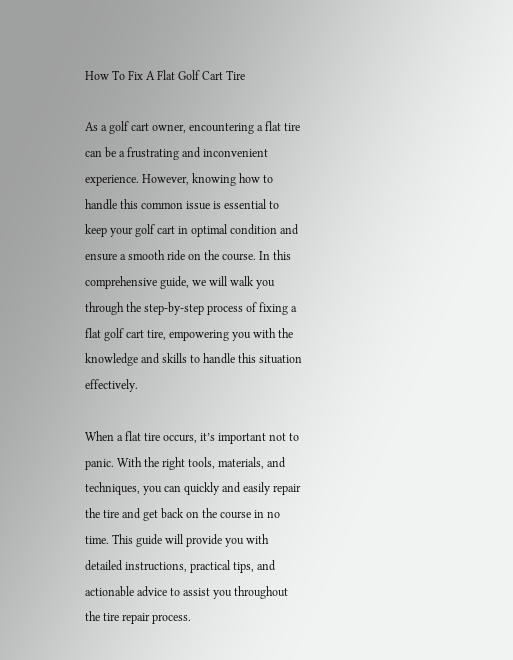How To Fix A Flat Golf Cart Tire

As a golf cart owner, encountering a flat tire can be a frustrating and inconvenient experience. However, knowing how to handle this common issue is essential to keep your golf cart in optimal condition and ensure a smooth ride on the course. In this comprehensive guide, we will walk you through the step-by-step process of fixing a flat golf cart tire, empowering you with the knowledge and skills to handle this situation effectively.

When a flat tire occurs, it’s important not to panic. With the right tools, materials, and techniques, you can quickly and easily repair the tire and get back on the course in no time. This guide will provide you with detailed instructions, practical tips, and actionable advice to assist you throughout the tire repair process.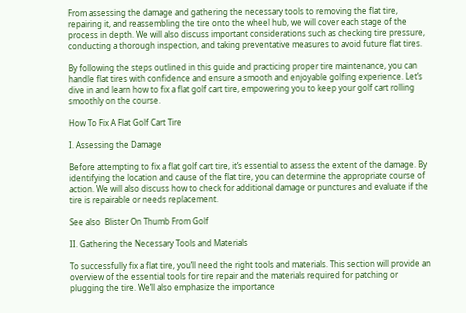From assessing the damage and gathering the necessary tools to removing the flat tire, repairing it, and reassembling the tire onto the wheel hub, we will cover each stage of the process in depth. We will also discuss important considerations such as checking tire pressure, conducting a thorough inspection, and taking preventative measures to avoid future flat tires.

By following the steps outlined in this guide and practicing proper tire maintenance, you can handle flat tires with confidence and ensure a smooth and enjoyable golfing experience. Let’s dive in and learn how to fix a flat golf cart tire, empowering you to keep your golf cart rolling smoothly on the course.

How To Fix A Flat Golf Cart Tire

I. Assessing the Damage

Before attempting to fix a flat golf cart tire, it’s essential to assess the extent of the damage. By identifying the location and cause of the flat tire, you can determine the appropriate course of action. We will also discuss how to check for additional damage or punctures and evaluate if the tire is repairable or needs replacement.

See also  Blister On Thumb From Golf

II. Gathering the Necessary Tools and Materials

To successfully fix a flat tire, you’ll need the right tools and materials. This section will provide an overview of the essential tools for tire repair and the materials required for patching or plugging the tire. We’ll also emphasize the importance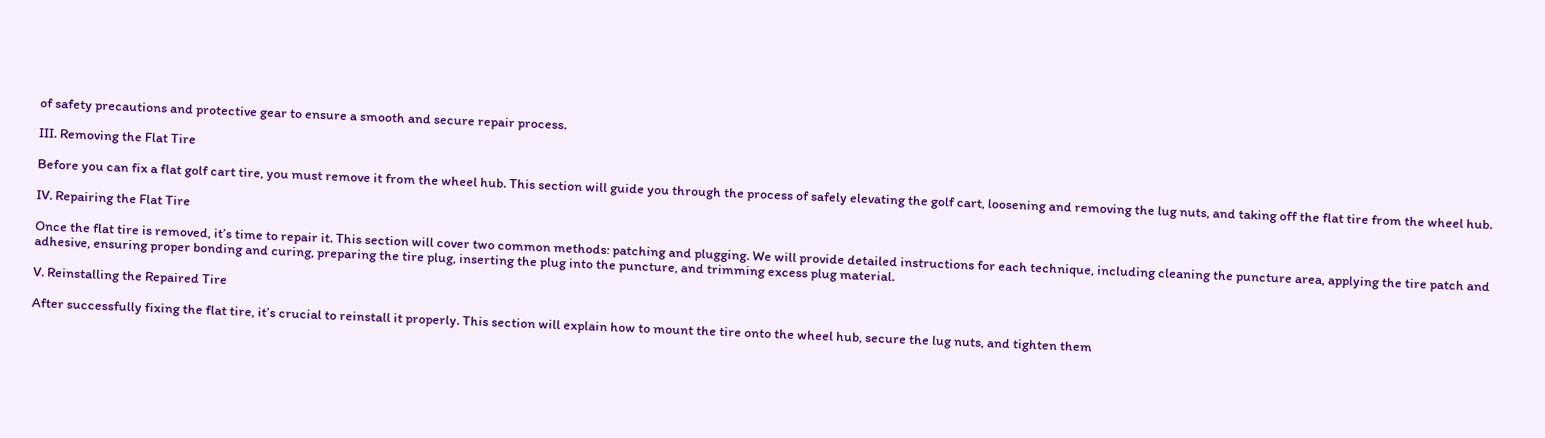of safety precautions and protective gear to ensure a smooth and secure repair process.

III. Removing the Flat Tire

Before you can fix a flat golf cart tire, you must remove it from the wheel hub. This section will guide you through the process of safely elevating the golf cart, loosening and removing the lug nuts, and taking off the flat tire from the wheel hub.

IV. Repairing the Flat Tire

Once the flat tire is removed, it’s time to repair it. This section will cover two common methods: patching and plugging. We will provide detailed instructions for each technique, including cleaning the puncture area, applying the tire patch and adhesive, ensuring proper bonding and curing, preparing the tire plug, inserting the plug into the puncture, and trimming excess plug material.

V. Reinstalling the Repaired Tire

After successfully fixing the flat tire, it’s crucial to reinstall it properly. This section will explain how to mount the tire onto the wheel hub, secure the lug nuts, and tighten them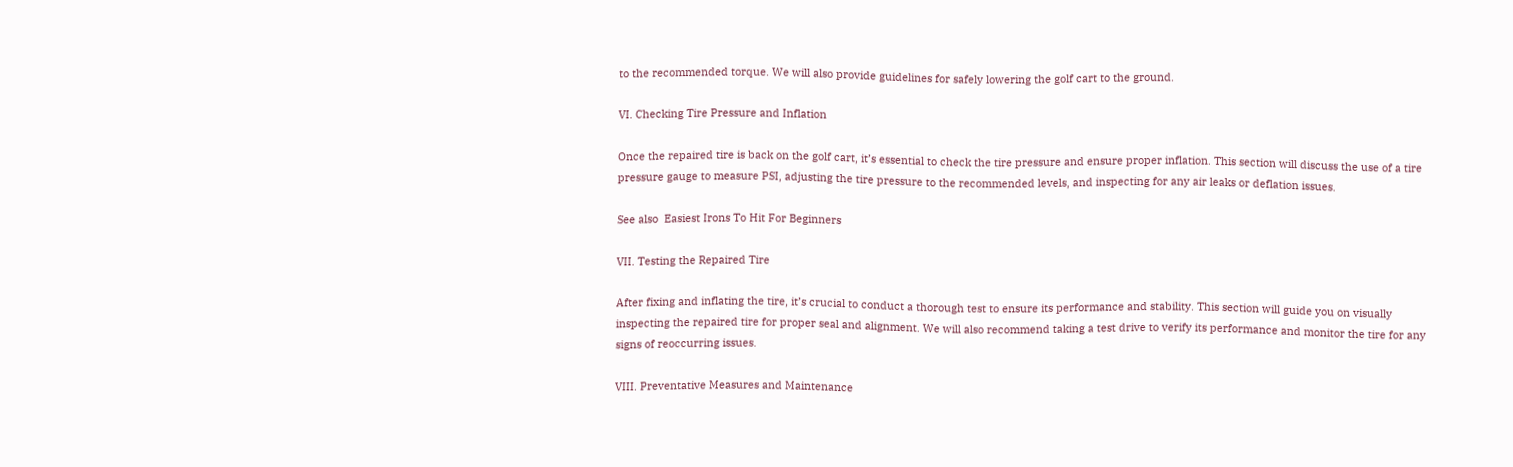to the recommended torque. We will also provide guidelines for safely lowering the golf cart to the ground.

VI. Checking Tire Pressure and Inflation

Once the repaired tire is back on the golf cart, it’s essential to check the tire pressure and ensure proper inflation. This section will discuss the use of a tire pressure gauge to measure PSI, adjusting the tire pressure to the recommended levels, and inspecting for any air leaks or deflation issues.

See also  Easiest Irons To Hit For Beginners

VII. Testing the Repaired Tire

After fixing and inflating the tire, it’s crucial to conduct a thorough test to ensure its performance and stability. This section will guide you on visually inspecting the repaired tire for proper seal and alignment. We will also recommend taking a test drive to verify its performance and monitor the tire for any signs of reoccurring issues.

VIII. Preventative Measures and Maintenance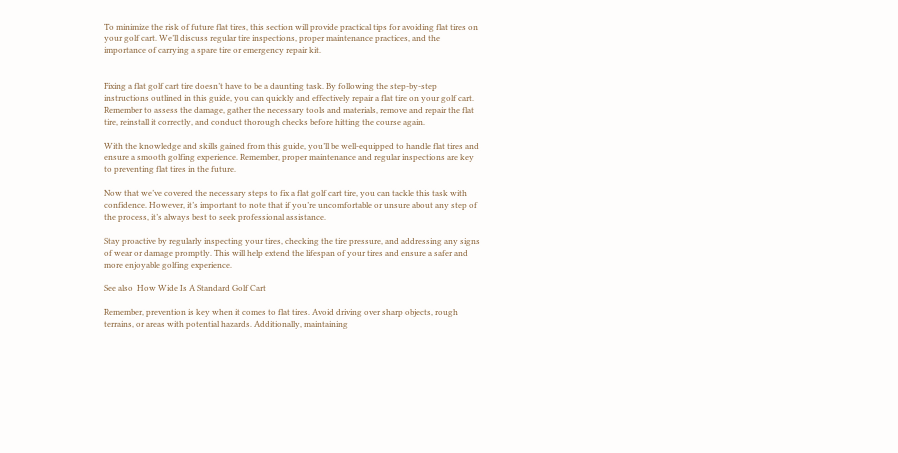To minimize the risk of future flat tires, this section will provide practical tips for avoiding flat tires on your golf cart. We’ll discuss regular tire inspections, proper maintenance practices, and the importance of carrying a spare tire or emergency repair kit.


Fixing a flat golf cart tire doesn’t have to be a daunting task. By following the step-by-step instructions outlined in this guide, you can quickly and effectively repair a flat tire on your golf cart. Remember to assess the damage, gather the necessary tools and materials, remove and repair the flat tire, reinstall it correctly, and conduct thorough checks before hitting the course again.

With the knowledge and skills gained from this guide, you’ll be well-equipped to handle flat tires and ensure a smooth golfing experience. Remember, proper maintenance and regular inspections are key to preventing flat tires in the future.

Now that we’ve covered the necessary steps to fix a flat golf cart tire, you can tackle this task with confidence. However, it’s important to note that if you’re uncomfortable or unsure about any step of the process, it’s always best to seek professional assistance.

Stay proactive by regularly inspecting your tires, checking the tire pressure, and addressing any signs of wear or damage promptly. This will help extend the lifespan of your tires and ensure a safer and more enjoyable golfing experience.

See also  How Wide Is A Standard Golf Cart

Remember, prevention is key when it comes to flat tires. Avoid driving over sharp objects, rough terrains, or areas with potential hazards. Additionally, maintaining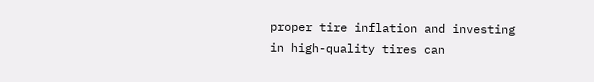proper tire inflation and investing in high-quality tires can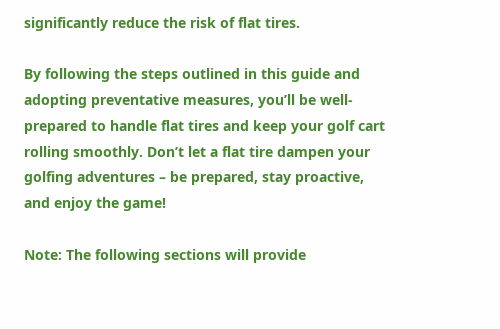significantly reduce the risk of flat tires.

By following the steps outlined in this guide and adopting preventative measures, you’ll be well-prepared to handle flat tires and keep your golf cart rolling smoothly. Don’t let a flat tire dampen your golfing adventures – be prepared, stay proactive, and enjoy the game!

Note: The following sections will provide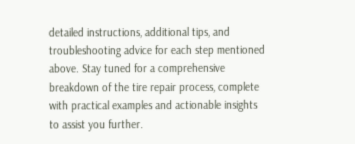detailed instructions, additional tips, and troubleshooting advice for each step mentioned above. Stay tuned for a comprehensive breakdown of the tire repair process, complete with practical examples and actionable insights to assist you further.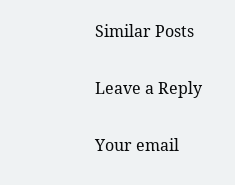Similar Posts

Leave a Reply

Your email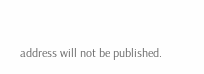address will not be published.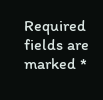Required fields are marked *